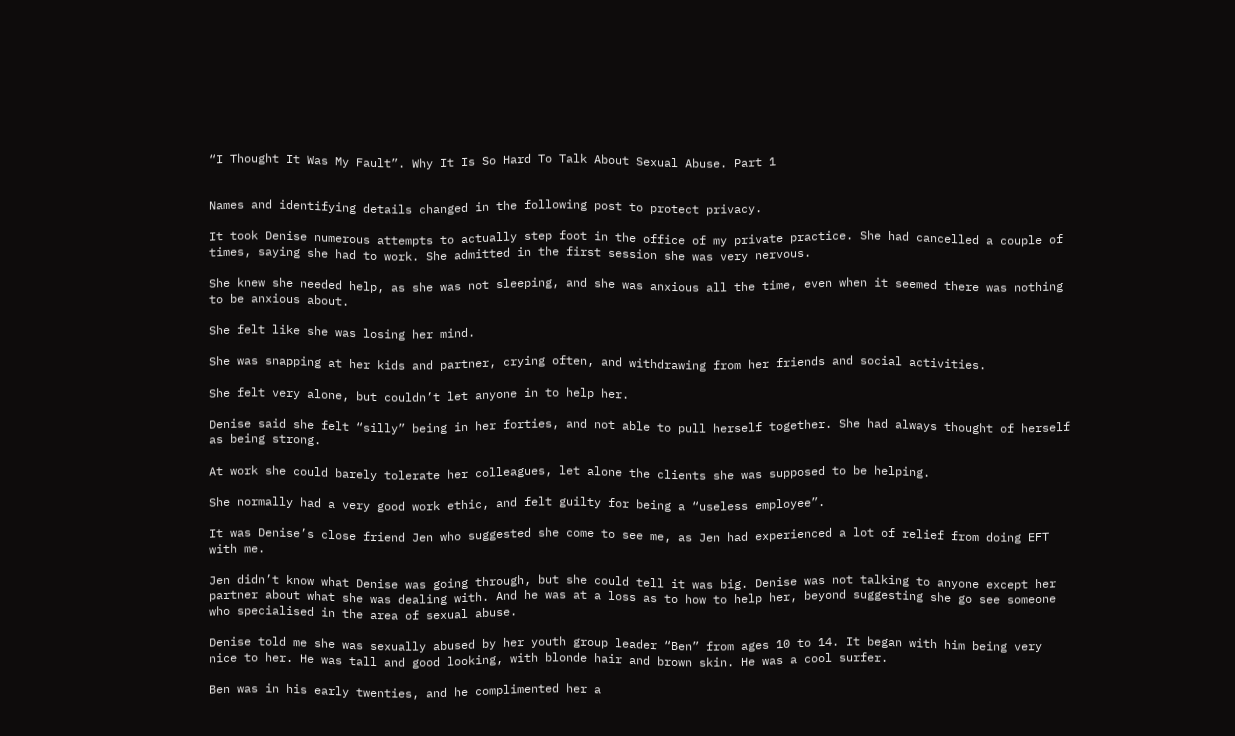“I Thought It Was My Fault”. Why It Is So Hard To Talk About Sexual Abuse. Part 1


Names and identifying details changed in the following post to protect privacy.

It took Denise numerous attempts to actually step foot in the office of my private practice. She had cancelled a couple of times, saying she had to work. She admitted in the first session she was very nervous.

She knew she needed help, as she was not sleeping, and she was anxious all the time, even when it seemed there was nothing to be anxious about.

She felt like she was losing her mind.

She was snapping at her kids and partner, crying often, and withdrawing from her friends and social activities.

She felt very alone, but couldn’t let anyone in to help her.

Denise said she felt “silly” being in her forties, and not able to pull herself together. She had always thought of herself as being strong.

At work she could barely tolerate her colleagues, let alone the clients she was supposed to be helping.

She normally had a very good work ethic, and felt guilty for being a “useless employee”.

It was Denise’s close friend Jen who suggested she come to see me, as Jen had experienced a lot of relief from doing EFT with me.

Jen didn’t know what Denise was going through, but she could tell it was big. Denise was not talking to anyone except her partner about what she was dealing with. And he was at a loss as to how to help her, beyond suggesting she go see someone who specialised in the area of sexual abuse.

Denise told me she was sexually abused by her youth group leader “Ben” from ages 10 to 14. It began with him being very nice to her. He was tall and good looking, with blonde hair and brown skin. He was a cool surfer.

Ben was in his early twenties, and he complimented her a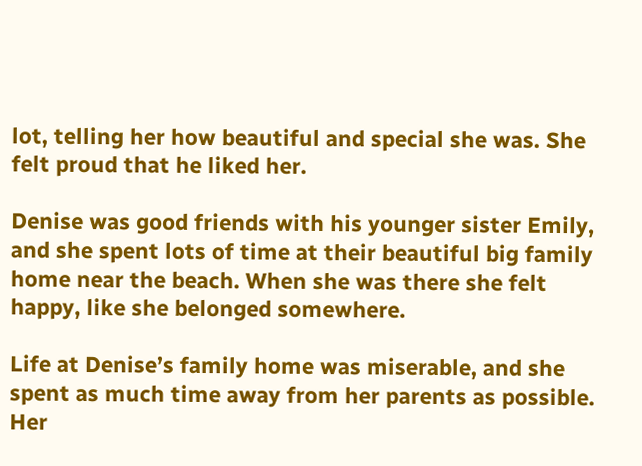lot, telling her how beautiful and special she was. She felt proud that he liked her.

Denise was good friends with his younger sister Emily, and she spent lots of time at their beautiful big family home near the beach. When she was there she felt happy, like she belonged somewhere.

Life at Denise’s family home was miserable, and she spent as much time away from her parents as possible. Her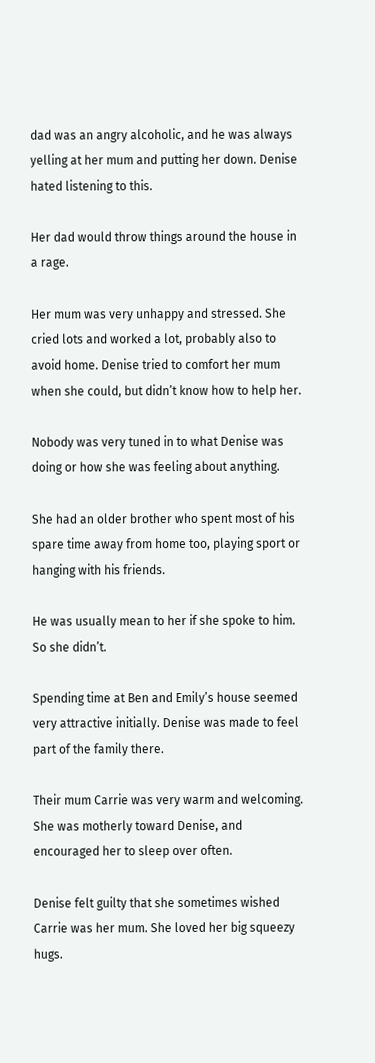dad was an angry alcoholic, and he was always yelling at her mum and putting her down. Denise hated listening to this.

Her dad would throw things around the house in a rage.

Her mum was very unhappy and stressed. She cried lots and worked a lot, probably also to avoid home. Denise tried to comfort her mum when she could, but didn’t know how to help her.

Nobody was very tuned in to what Denise was doing or how she was feeling about anything.

She had an older brother who spent most of his spare time away from home too, playing sport or hanging with his friends.

He was usually mean to her if she spoke to him. So she didn’t.

Spending time at Ben and Emily’s house seemed very attractive initially. Denise was made to feel part of the family there.

Their mum Carrie was very warm and welcoming. She was motherly toward Denise, and encouraged her to sleep over often.

Denise felt guilty that she sometimes wished Carrie was her mum. She loved her big squeezy hugs.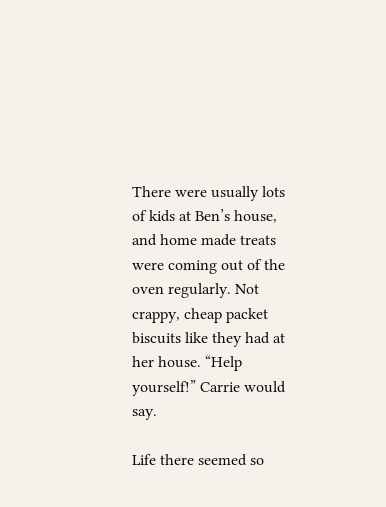There were usually lots of kids at Ben’s house, and home made treats were coming out of the oven regularly. Not crappy, cheap packet biscuits like they had at her house. “Help yourself!” Carrie would say.

Life there seemed so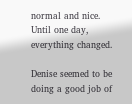normal and nice. Until one day, everything changed.

Denise seemed to be doing a good job of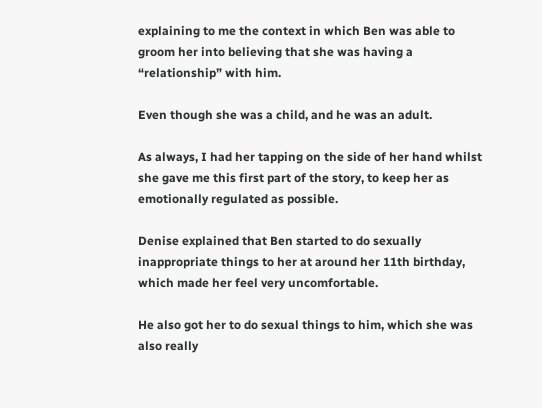explaining to me the context in which Ben was able to groom her into believing that she was having a “relationship” with him.

Even though she was a child, and he was an adult.

As always, I had her tapping on the side of her hand whilst she gave me this first part of the story, to keep her as emotionally regulated as possible.

Denise explained that Ben started to do sexually inappropriate things to her at around her 11th birthday, which made her feel very uncomfortable.

He also got her to do sexual things to him, which she was also really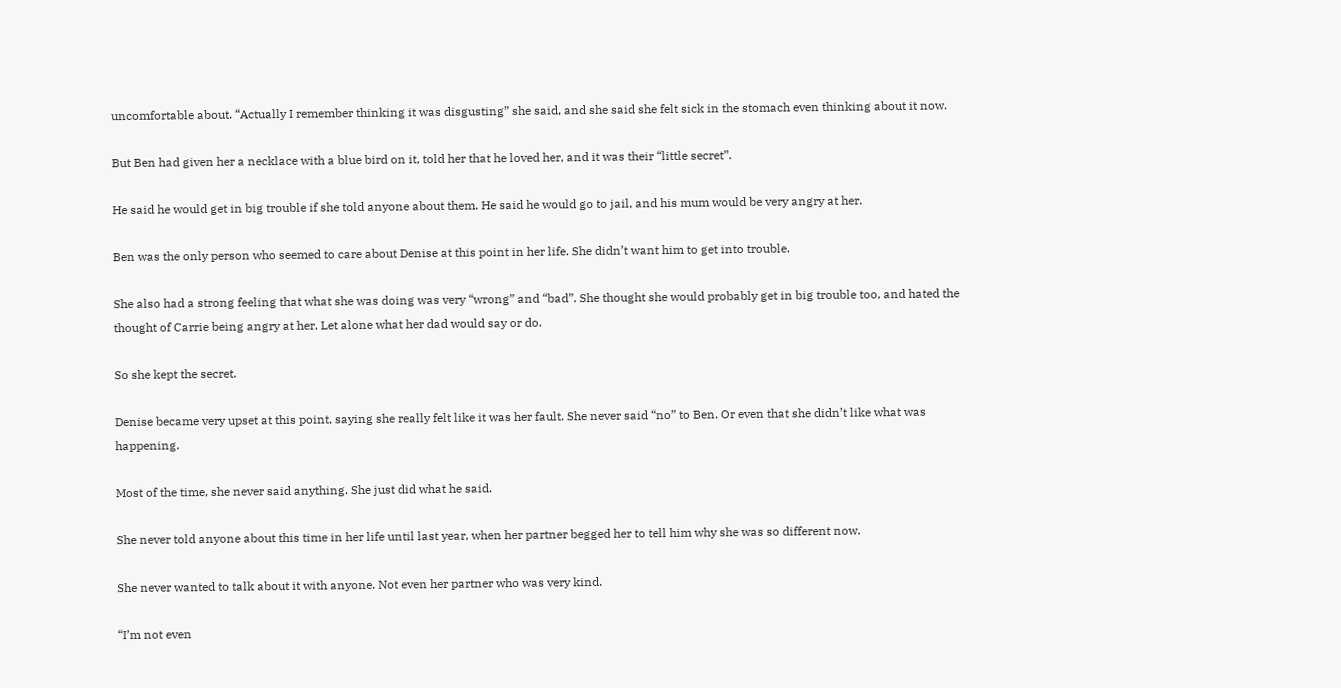uncomfortable about. “Actually I remember thinking it was disgusting” she said, and she said she felt sick in the stomach even thinking about it now.

But Ben had given her a necklace with a blue bird on it, told her that he loved her, and it was their “little secret”.

He said he would get in big trouble if she told anyone about them. He said he would go to jail, and his mum would be very angry at her.

Ben was the only person who seemed to care about Denise at this point in her life. She didn’t want him to get into trouble.

She also had a strong feeling that what she was doing was very “wrong” and “bad”. She thought she would probably get in big trouble too, and hated the thought of Carrie being angry at her. Let alone what her dad would say or do.

So she kept the secret.

Denise became very upset at this point, saying she really felt like it was her fault. She never said “no” to Ben. Or even that she didn’t like what was happening.

Most of the time, she never said anything. She just did what he said.

She never told anyone about this time in her life until last year, when her partner begged her to tell him why she was so different now.

She never wanted to talk about it with anyone. Not even her partner who was very kind.

“I’m not even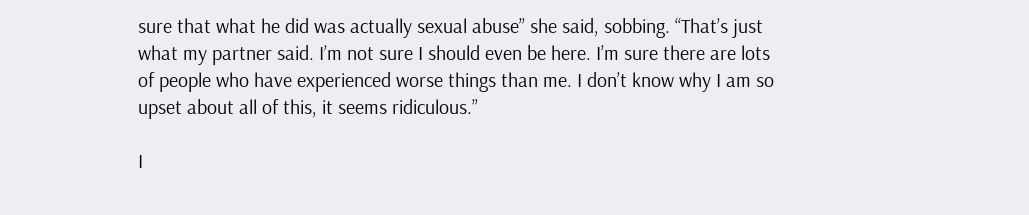sure that what he did was actually sexual abuse” she said, sobbing. “That’s just what my partner said. I’m not sure I should even be here. I’m sure there are lots of people who have experienced worse things than me. I don’t know why I am so upset about all of this, it seems ridiculous.”

I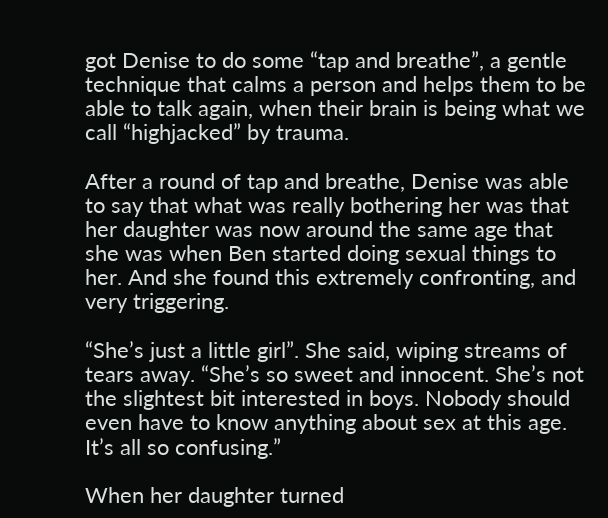got Denise to do some “tap and breathe”, a gentle technique that calms a person and helps them to be able to talk again, when their brain is being what we call “highjacked” by trauma.

After a round of tap and breathe, Denise was able to say that what was really bothering her was that her daughter was now around the same age that she was when Ben started doing sexual things to her. And she found this extremely confronting, and very triggering.

“She’s just a little girl”. She said, wiping streams of tears away. “She’s so sweet and innocent. She’s not the slightest bit interested in boys. Nobody should even have to know anything about sex at this age. It’s all so confusing.”

When her daughter turned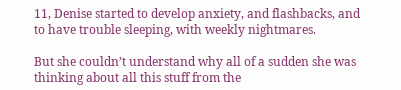11, Denise started to develop anxiety, and flashbacks, and to have trouble sleeping, with weekly nightmares.

But she couldn’t understand why all of a sudden she was thinking about all this stuff from the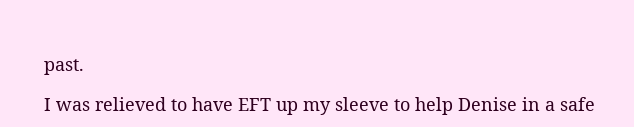past.

I was relieved to have EFT up my sleeve to help Denise in a safe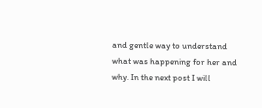and gentle way to understand what was happening for her and why. In the next post I will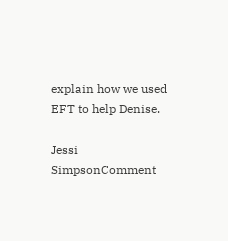explain how we used EFT to help Denise.

Jessi SimpsonComment